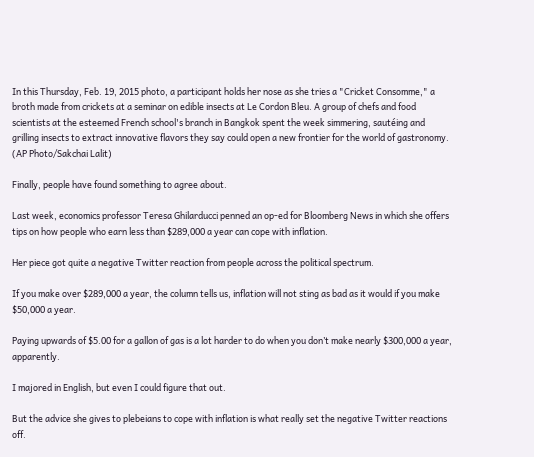In this Thursday, Feb. 19, 2015 photo, a participant holds her nose as she tries a "Cricket Consomme," a broth made from crickets at a seminar on edible insects at Le Cordon Bleu. A group of chefs and food scientists at the esteemed French school's branch in Bangkok spent the week simmering, sautéing and grilling insects to extract innovative flavors they say could open a new frontier for the world of gastronomy. (AP Photo/Sakchai Lalit)

Finally, people have found something to agree about.

Last week, economics professor Teresa Ghilarducci penned an op-ed for Bloomberg News in which she offers tips on how people who earn less than $289,000 a year can cope with inflation.

Her piece got quite a negative Twitter reaction from people across the political spectrum.

If you make over $289,000 a year, the column tells us, inflation will not sting as bad as it would if you make $50,000 a year.

Paying upwards of $5.00 for a gallon of gas is a lot harder to do when you don’t make nearly $300,000 a year, apparently.

I majored in English, but even I could figure that out.

But the advice she gives to plebeians to cope with inflation is what really set the negative Twitter reactions off.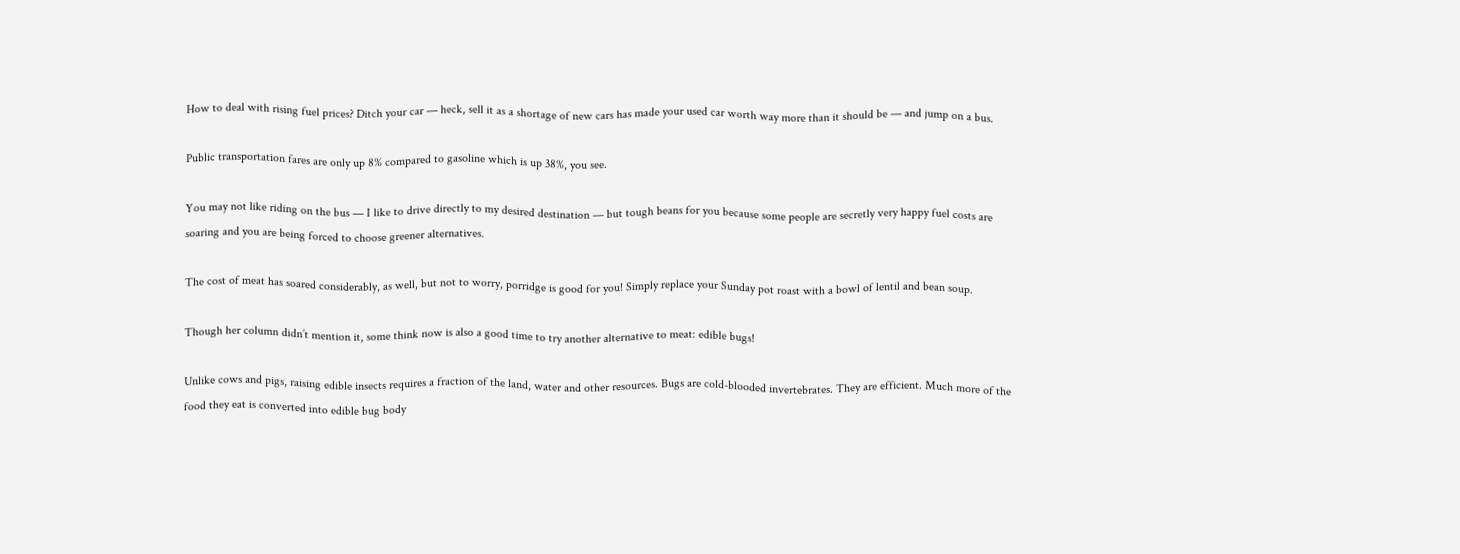How to deal with rising fuel prices? Ditch your car — heck, sell it as a shortage of new cars has made your used car worth way more than it should be — and jump on a bus.

Public transportation fares are only up 8% compared to gasoline which is up 38%, you see.

You may not like riding on the bus — I like to drive directly to my desired destination — but tough beans for you because some people are secretly very happy fuel costs are soaring and you are being forced to choose greener alternatives.

The cost of meat has soared considerably, as well, but not to worry, porridge is good for you! Simply replace your Sunday pot roast with a bowl of lentil and bean soup.

Though her column didn’t mention it, some think now is also a good time to try another alternative to meat: edible bugs!

Unlike cows and pigs, raising edible insects requires a fraction of the land, water and other resources. Bugs are cold-blooded invertebrates. They are efficient. Much more of the food they eat is converted into edible bug body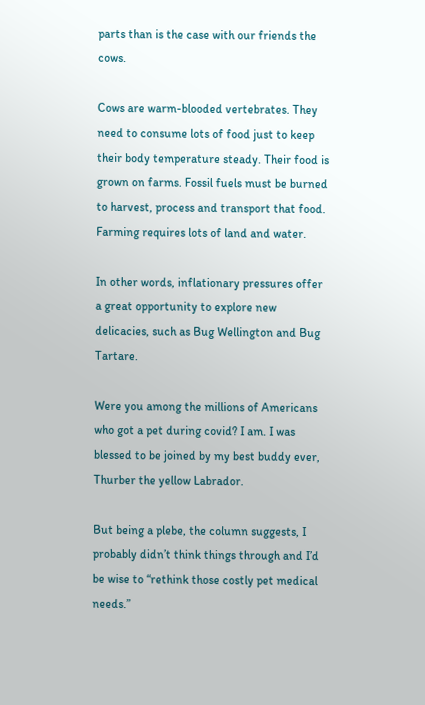parts than is the case with our friends the cows.

Cows are warm-blooded vertebrates. They need to consume lots of food just to keep their body temperature steady. Their food is grown on farms. Fossil fuels must be burned to harvest, process and transport that food. Farming requires lots of land and water.

In other words, inflationary pressures offer a great opportunity to explore new delicacies, such as Bug Wellington and Bug Tartare.

Were you among the millions of Americans who got a pet during covid? I am. I was blessed to be joined by my best buddy ever, Thurber the yellow Labrador.

But being a plebe, the column suggests, I probably didn’t think things through and I’d be wise to “rethink those costly pet medical needs.”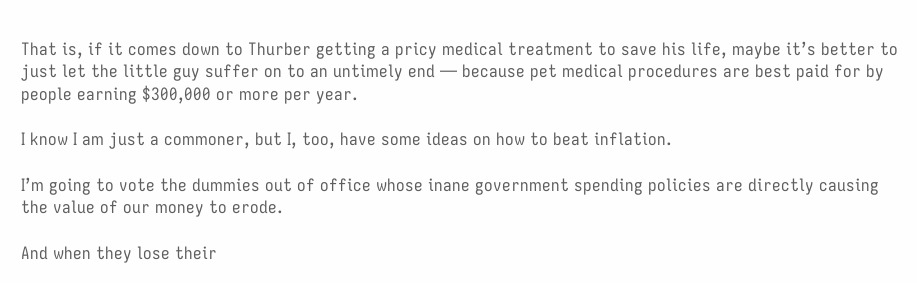That is, if it comes down to Thurber getting a pricy medical treatment to save his life, maybe it’s better to just let the little guy suffer on to an untimely end — because pet medical procedures are best paid for by people earning $300,000 or more per year.

I know I am just a commoner, but I, too, have some ideas on how to beat inflation.

I’m going to vote the dummies out of office whose inane government spending policies are directly causing the value of our money to erode.

And when they lose their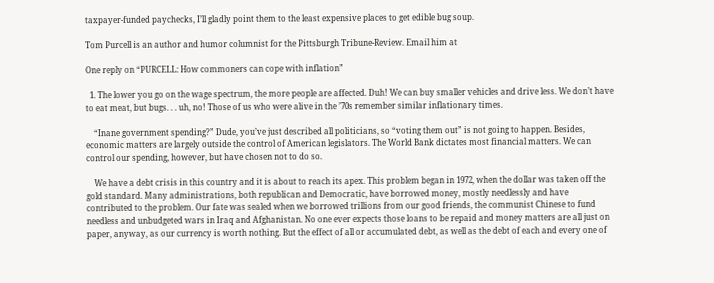taxpayer-funded paychecks, I’ll gladly point them to the least expensive places to get edible bug soup.

Tom Purcell is an author and humor columnist for the Pittsburgh Tribune-Review. Email him at

One reply on “PURCELL: How commoners can cope with inflation”

  1. The lower you go on the wage spectrum, the more people are affected. Duh! We can buy smaller vehicles and drive less. We don’t have to eat meat, but bugs. . . uh, no! Those of us who were alive in the ’70s remember similar inflationary times.

    “Inane government spending?” Dude, you’ve just described all politicians, so “voting them out” is not going to happen. Besides, economic matters are largely outside the control of American legislators. The World Bank dictates most financial matters. We can control our spending, however, but have chosen not to do so.

    We have a debt crisis in this country and it is about to reach its apex. This problem began in 1972, when the dollar was taken off the gold standard. Many administrations, both republican and Democratic, have borrowed money, mostly needlessly and have contributed to the problem. Our fate was sealed when we borrowed trillions from our good friends, the communist Chinese to fund needless and unbudgeted wars in Iraq and Afghanistan. No one ever expects those loans to be repaid and money matters are all just on paper, anyway, as our currency is worth nothing. But the effect of all or accumulated debt, as well as the debt of each and every one of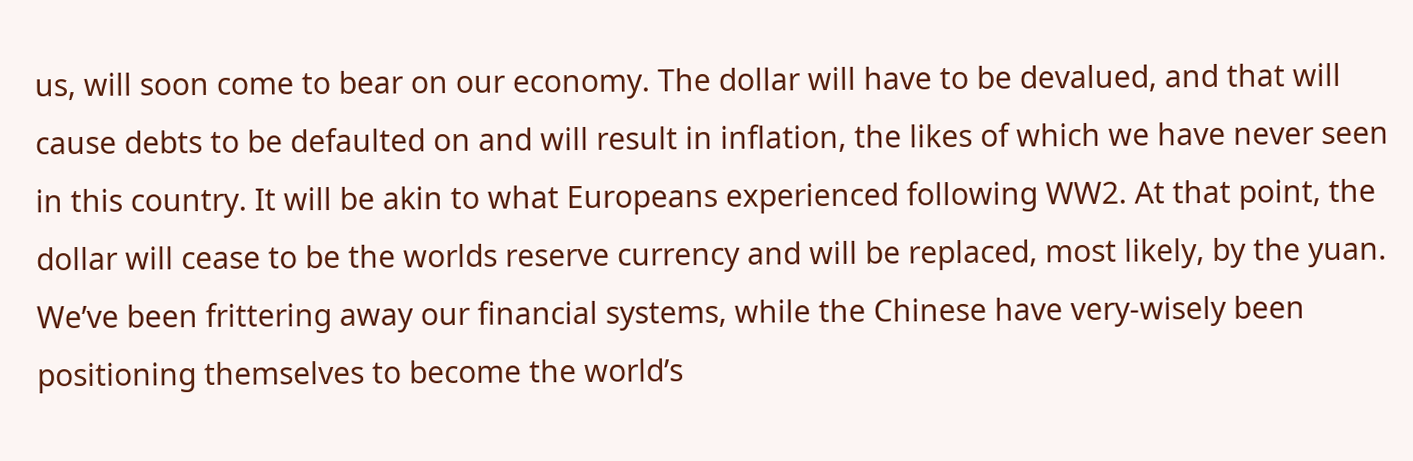us, will soon come to bear on our economy. The dollar will have to be devalued, and that will cause debts to be defaulted on and will result in inflation, the likes of which we have never seen in this country. It will be akin to what Europeans experienced following WW2. At that point, the dollar will cease to be the worlds reserve currency and will be replaced, most likely, by the yuan. We’ve been frittering away our financial systems, while the Chinese have very-wisely been positioning themselves to become the world’s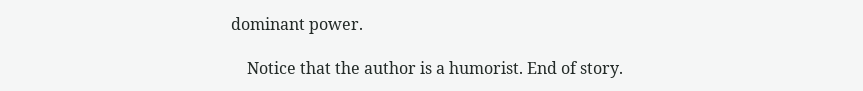dominant power.

    Notice that the author is a humorist. End of story.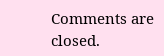Comments are closed.